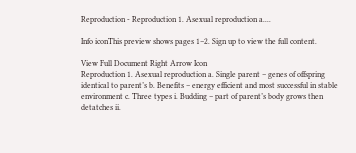Reproduction - Reproduction 1. Asexual reproduction a....

Info iconThis preview shows pages 1–2. Sign up to view the full content.

View Full Document Right Arrow Icon
Reproduction 1. Asexual reproduction a. Single parent – genes of offspring identical to parent’s b. Benefits – energy efficient and most successful in stable environment c. Three types i. Budding – part of parent’s body grows then detatches ii.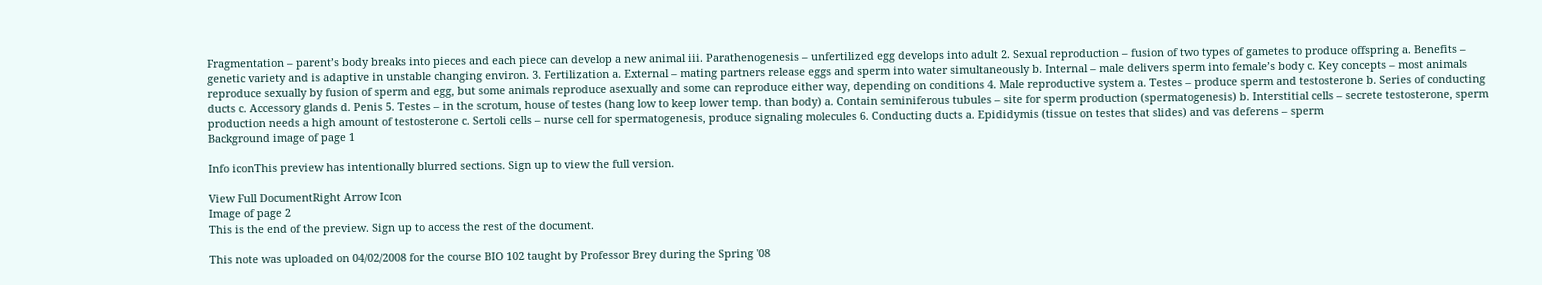Fragmentation – parent’s body breaks into pieces and each piece can develop a new animal iii. Parathenogenesis – unfertilized egg develops into adult 2. Sexual reproduction – fusion of two types of gametes to produce offspring a. Benefits – genetic variety and is adaptive in unstable changing environ. 3. Fertilization a. External – mating partners release eggs and sperm into water simultaneously b. Internal – male delivers sperm into female’s body c. Key concepts – most animals reproduce sexually by fusion of sperm and egg, but some animals reproduce asexually and some can reproduce either way, depending on conditions 4. Male reproductive system a. Testes – produce sperm and testosterone b. Series of conducting ducts c. Accessory glands d. Penis 5. Testes – in the scrotum, house of testes (hang low to keep lower temp. than body) a. Contain seminiferous tubules – site for sperm production (spermatogenesis) b. Interstitial cells – secrete testosterone, sperm production needs a high amount of testosterone c. Sertoli cells – nurse cell for spermatogenesis, produce signaling molecules 6. Conducting ducts a. Epididymis (tissue on testes that slides) and vas deferens – sperm
Background image of page 1

Info iconThis preview has intentionally blurred sections. Sign up to view the full version.

View Full DocumentRight Arrow Icon
Image of page 2
This is the end of the preview. Sign up to access the rest of the document.

This note was uploaded on 04/02/2008 for the course BIO 102 taught by Professor Brey during the Spring '08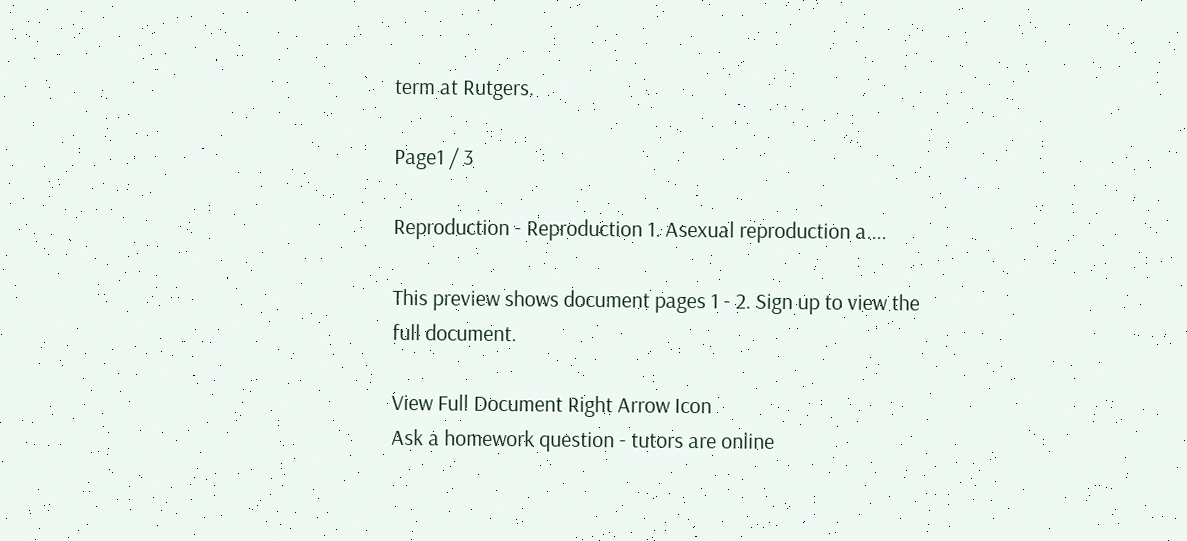term at Rutgers.

Page1 / 3

Reproduction - Reproduction 1. Asexual reproduction a....

This preview shows document pages 1 - 2. Sign up to view the full document.

View Full Document Right Arrow Icon
Ask a homework question - tutors are online